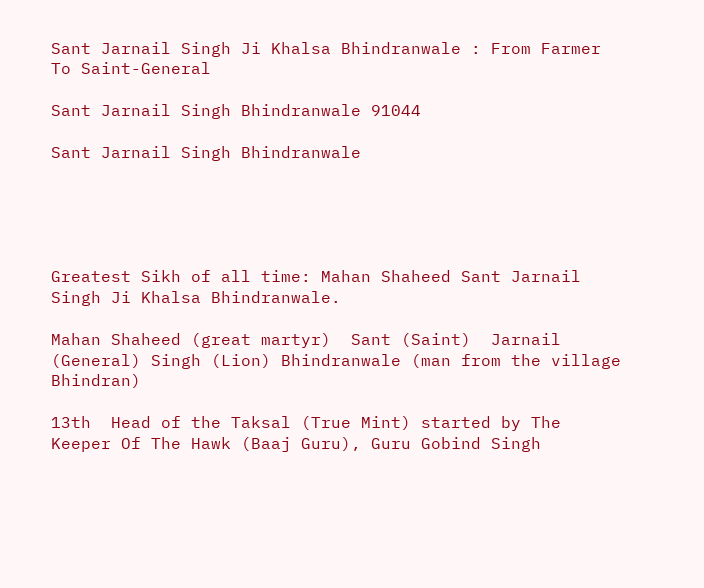Sant Jarnail Singh Ji Khalsa Bhindranwale : From Farmer To Saint-General

Sant Jarnail Singh Bhindranwale 91044

Sant Jarnail Singh Bhindranwale





Greatest Sikh of all time: Mahan Shaheed Sant Jarnail Singh Ji Khalsa Bhindranwale.

Mahan Shaheed (great martyr)  Sant (Saint)  Jarnail (General) Singh (Lion) Bhindranwale (man from the village Bhindran)

13th  Head of the Taksal (True Mint) started by The Keeper Of The Hawk (Baaj Guru), Guru Gobind Singh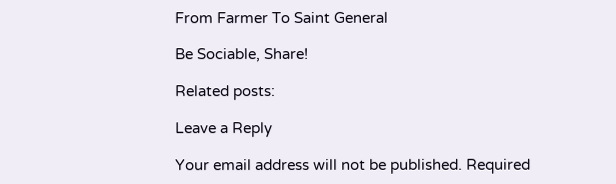From Farmer To Saint General

Be Sociable, Share!

Related posts:

Leave a Reply

Your email address will not be published. Required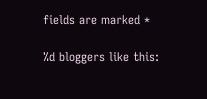fields are marked *

%d bloggers like this: